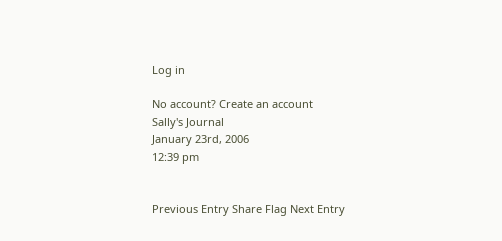Log in

No account? Create an account
Sally's Journal
January 23rd, 2006
12:39 pm


Previous Entry Share Flag Next Entry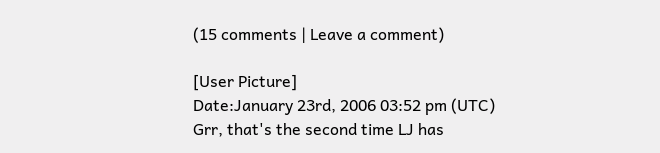(15 comments | Leave a comment)

[User Picture]
Date:January 23rd, 2006 03:52 pm (UTC)
Grr, that's the second time LJ has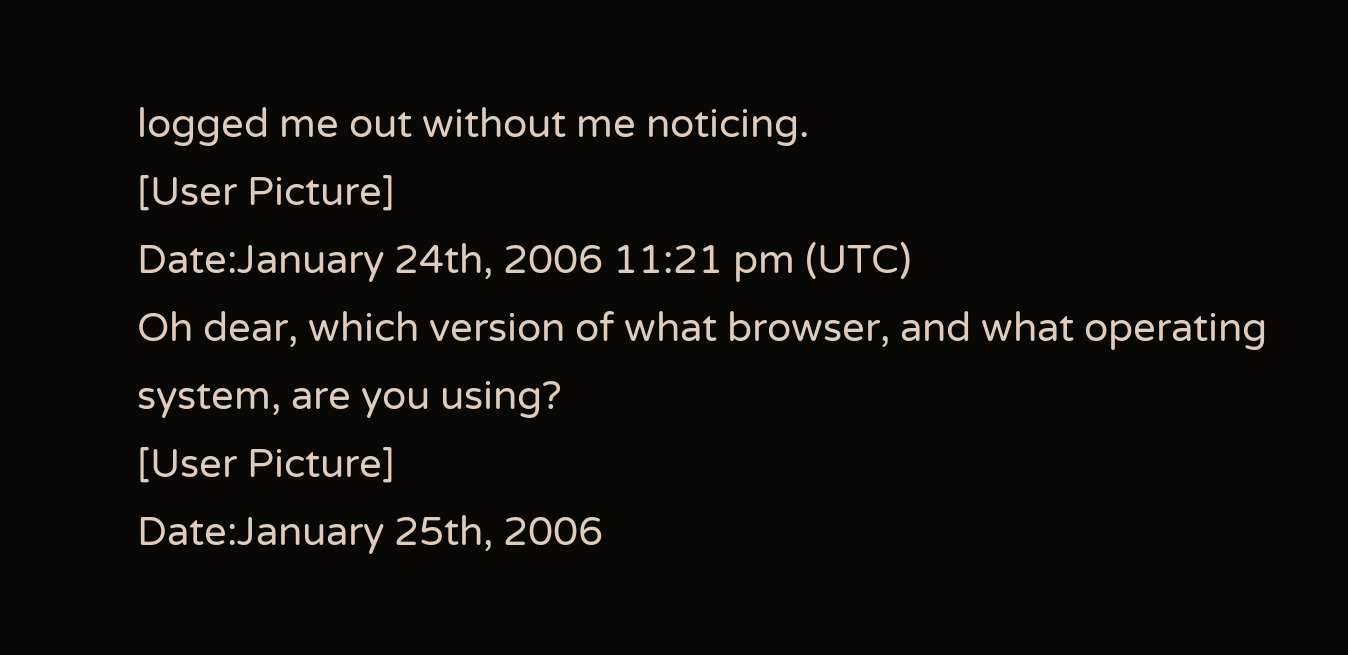logged me out without me noticing.
[User Picture]
Date:January 24th, 2006 11:21 pm (UTC)
Oh dear, which version of what browser, and what operating system, are you using?
[User Picture]
Date:January 25th, 2006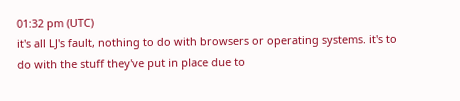01:32 pm (UTC)
it's all LJ's fault, nothing to do with browsers or operating systems. it's to do with the stuff they've put in place due to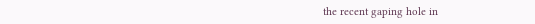the recent gaping hole in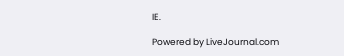IE.

Powered by LiveJournal.com